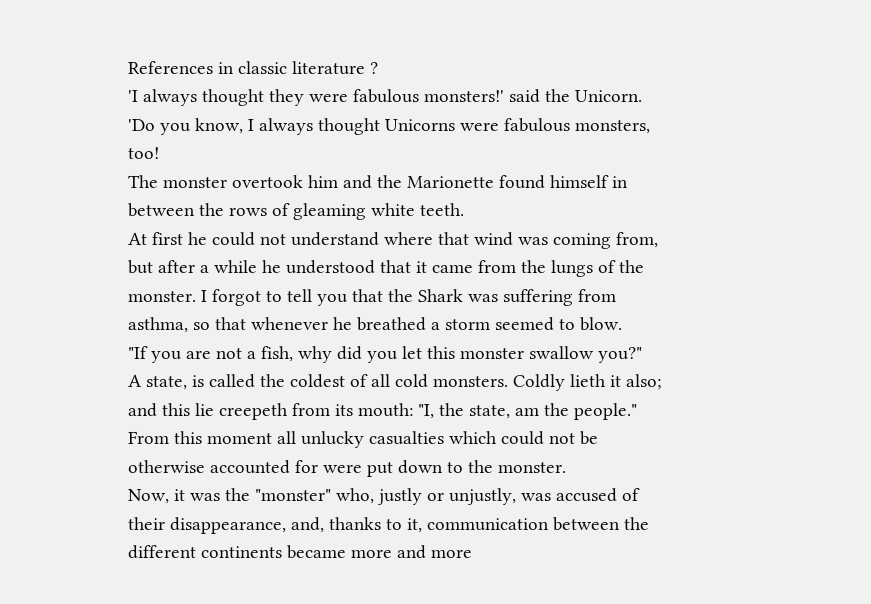References in classic literature ?
'I always thought they were fabulous monsters!' said the Unicorn.
'Do you know, I always thought Unicorns were fabulous monsters, too!
The monster overtook him and the Marionette found himself in between the rows of gleaming white teeth.
At first he could not understand where that wind was coming from, but after a while he understood that it came from the lungs of the monster. I forgot to tell you that the Shark was suffering from asthma, so that whenever he breathed a storm seemed to blow.
"If you are not a fish, why did you let this monster swallow you?"
A state, is called the coldest of all cold monsters. Coldly lieth it also; and this lie creepeth from its mouth: "I, the state, am the people."
From this moment all unlucky casualties which could not be otherwise accounted for were put down to the monster.
Now, it was the "monster" who, justly or unjustly, was accused of their disappearance, and, thanks to it, communication between the different continents became more and more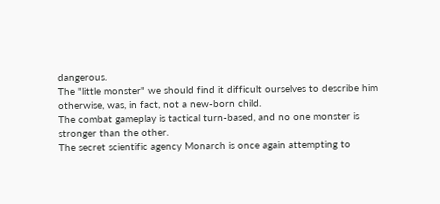dangerous.
The "little monster" we should find it difficult ourselves to describe him otherwise, was, in fact, not a new-born child.
The combat gameplay is tactical turn-based, and no one monster is stronger than the other.
The secret scientific agency Monarch is once again attempting to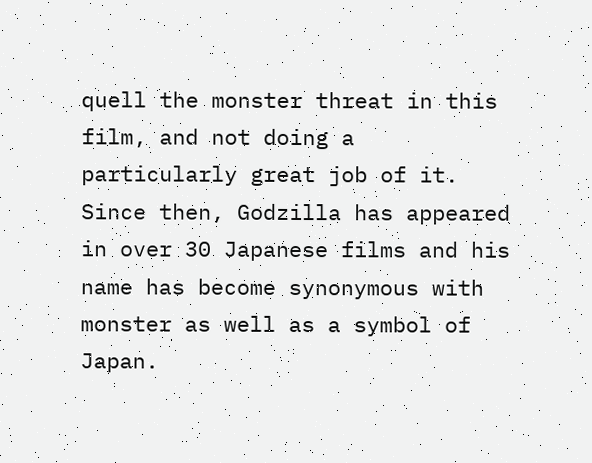quell the monster threat in this film, and not doing a particularly great job of it.
Since then, Godzilla has appeared in over 30 Japanese films and his name has become synonymous with monster as well as a symbol of Japan.